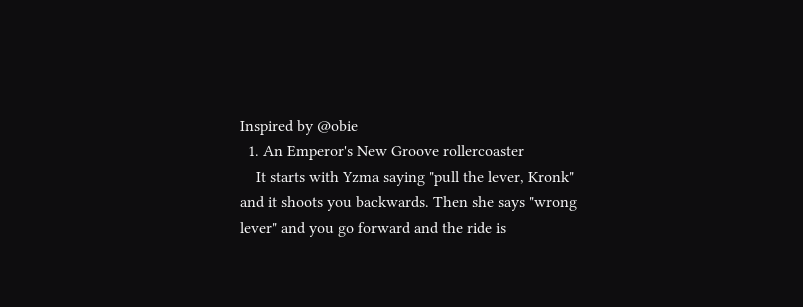Inspired by @obie
  1. An Emperor's New Groove rollercoaster
    It starts with Yzma saying "pull the lever, Kronk" and it shoots you backwards. Then she says "wrong lever" and you go forward and the ride is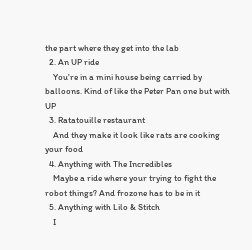the part where they get into the lab
  2. An UP ride
    You're in a mini house being carried by balloons. Kind of like the Peter Pan one but with UP
  3. Ratatouille restaurant
    And they make it look like rats are cooking your food
  4. Anything with The Incredibles
    Maybe a ride where your trying to fight the robot things? And frozone has to be in it
  5. Anything with Lilo & Stitch
    I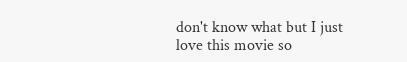don't know what but I just love this movie so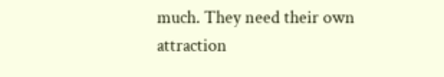much. They need their own attraction